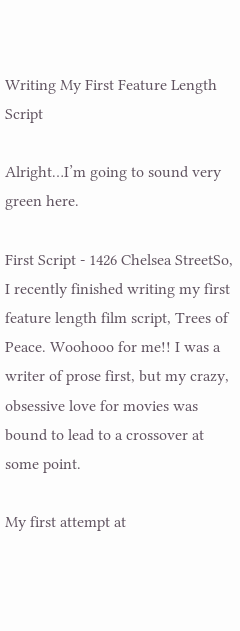Writing My First Feature Length Script

Alright…I’m going to sound very green here.

First Script - 1426 Chelsea StreetSo, I recently finished writing my first feature length film script, Trees of Peace. Woohooo for me!! I was a writer of prose first, but my crazy, obsessive love for movies was bound to lead to a crossover at some point.

My first attempt at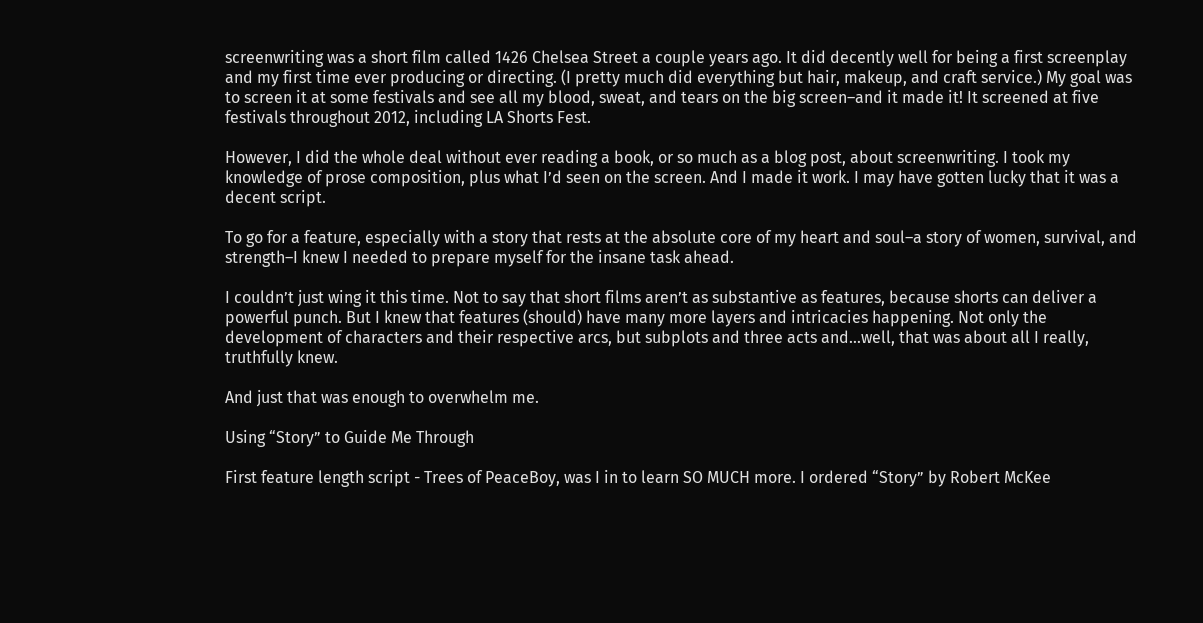screenwriting was a short film called 1426 Chelsea Street a couple years ago. It did decently well for being a first screenplay and my first time ever producing or directing. (I pretty much did everything but hair, makeup, and craft service.) My goal was to screen it at some festivals and see all my blood, sweat, and tears on the big screen–and it made it! It screened at five festivals throughout 2012, including LA Shorts Fest.

However, I did the whole deal without ever reading a book, or so much as a blog post, about screenwriting. I took my knowledge of prose composition, plus what I’d seen on the screen. And I made it work. I may have gotten lucky that it was a decent script.

To go for a feature, especially with a story that rests at the absolute core of my heart and soul–a story of women, survival, and strength–I knew I needed to prepare myself for the insane task ahead.

I couldn’t just wing it this time. Not to say that short films aren’t as substantive as features, because shorts can deliver a powerful punch. But I knew that features (should) have many more layers and intricacies happening. Not only the development of characters and their respective arcs, but subplots and three acts and…well, that was about all I really, truthfully knew.

And just that was enough to overwhelm me.

Using “Story” to Guide Me Through

First feature length script - Trees of PeaceBoy, was I in to learn SO MUCH more. I ordered “Story” by Robert McKee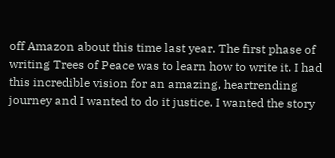off Amazon about this time last year. The first phase of writing Trees of Peace was to learn how to write it. I had this incredible vision for an amazing, heartrending journey and I wanted to do it justice. I wanted the story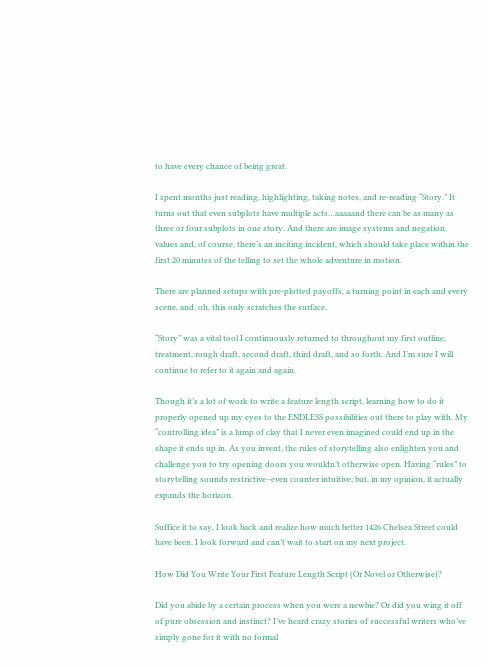to have every chance of being great.

I spent months just reading, highlighting, taking notes, and re-reading “Story.” It turns out that even subplots have multiple acts…aaaaand there can be as many as three or four subplots in one story. And there are image systems and negation values and, of course, there’s an inciting incident, which should take place within the first 20 minutes of the telling to set the whole adventure in motion.

There are planned setups with pre-plotted payoffs, a turning point in each and every scene, and, oh, this only scratches the surface.

“Story” was a vital tool I continuously returned to throughout my first outline, treatment, rough draft, second draft, third draft, and so forth. And I’m sure I will continue to refer to it again and again.

Though it’s a lot of work to write a feature length script, learning how to do it properly opened up my eyes to the ENDLESS possibilities out there to play with. My “controlling idea” is a lump of clay that I never even imagined could end up in the shape it ends up in. As you invent, the rules of storytelling also enlighten you and challenge you to try opening doors you wouldn’t otherwise open. Having “rules” to storytelling sounds restrictive–even counter intuitive; but, in my opinion, it actually expands the horizon.

Suffice it to say, I look back and realize how much better 1426 Chelsea Street could have been. I look forward and can’t wait to start on my next project.

How Did You Write Your First Feature Length Script (Or Novel or Otherwise)?

Did you abide by a certain process when you were a newbie? Or did you wing it off of pure obsession and instinct? I’ve heard crazy stories of successful writers who’ve simply gone for it with no formal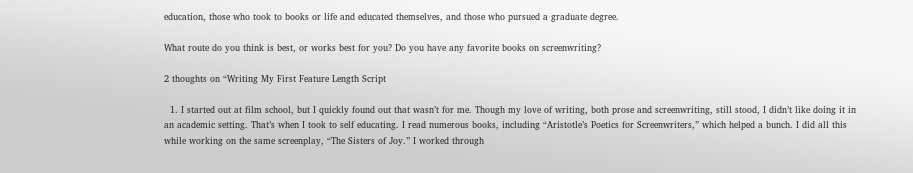education, those who took to books or life and educated themselves, and those who pursued a graduate degree.

What route do you think is best, or works best for you? Do you have any favorite books on screenwriting?

2 thoughts on “Writing My First Feature Length Script

  1. I started out at film school, but I quickly found out that wasn’t for me. Though my love of writing, both prose and screenwriting, still stood, I didn’t like doing it in an academic setting. That’s when I took to self educating. I read numerous books, including “Aristotle’s Poetics for Screenwriters,” which helped a bunch. I did all this while working on the same screenplay, “The Sisters of Joy.” I worked through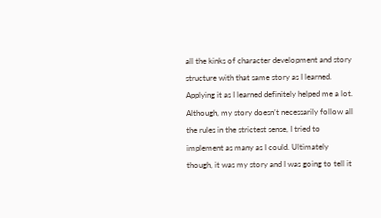all the kinks of character development and story structure with that same story as I learned. Applying it as I learned definitely helped me a lot. Although, my story doesn’t necessarily follow all the rules in the strictest sense, I tried to implement as many as I could. Ultimately though, it was my story and I was going to tell it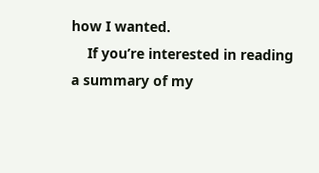how I wanted.
    If you’re interested in reading a summary of my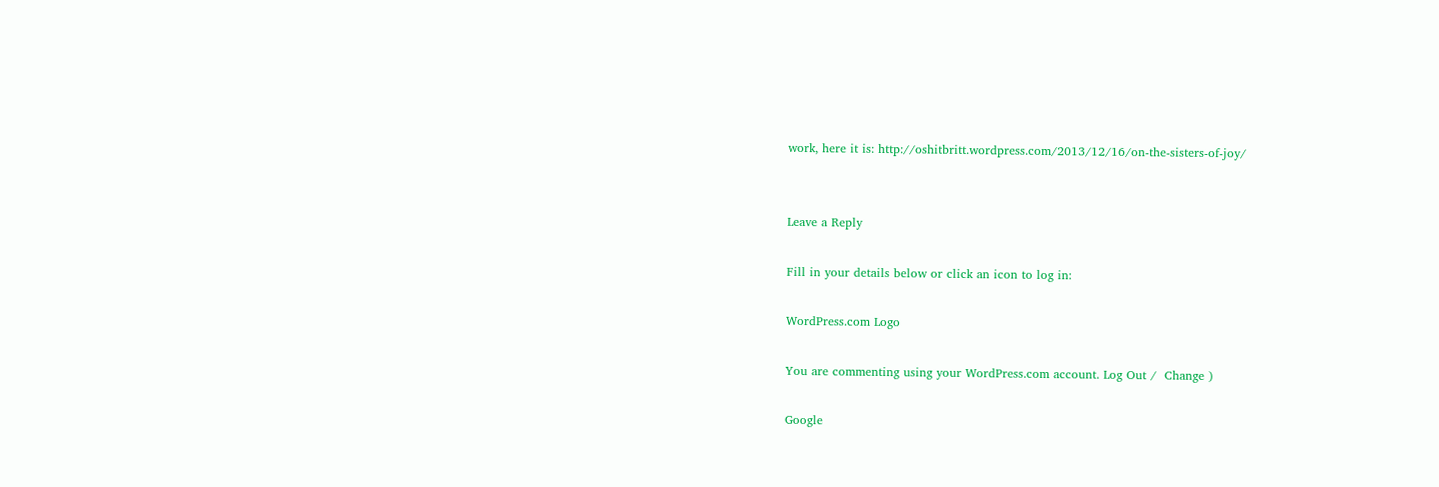work, here it is: http://oshitbritt.wordpress.com/2013/12/16/on-the-sisters-of-joy/


Leave a Reply

Fill in your details below or click an icon to log in:

WordPress.com Logo

You are commenting using your WordPress.com account. Log Out /  Change )

Google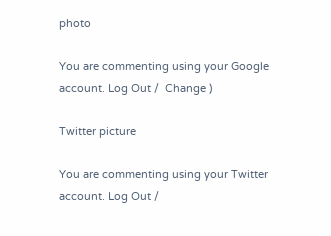photo

You are commenting using your Google account. Log Out /  Change )

Twitter picture

You are commenting using your Twitter account. Log Out /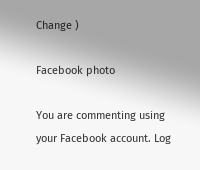Change )

Facebook photo

You are commenting using your Facebook account. Log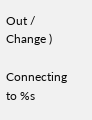Out /  Change )

Connecting to %s